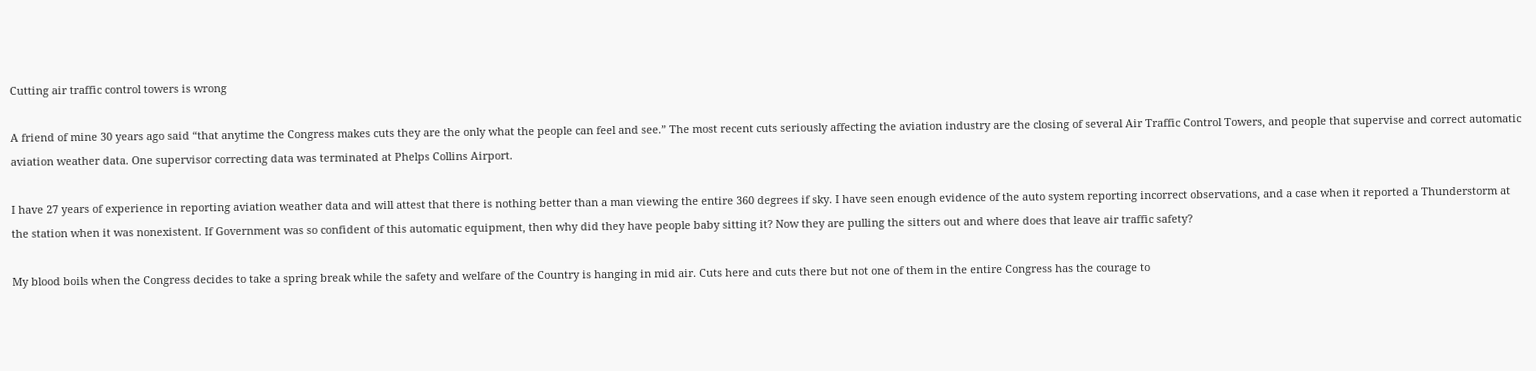Cutting air traffic control towers is wrong

A friend of mine 30 years ago said “that anytime the Congress makes cuts they are the only what the people can feel and see.” The most recent cuts seriously affecting the aviation industry are the closing of several Air Traffic Control Towers, and people that supervise and correct automatic aviation weather data. One supervisor correcting data was terminated at Phelps Collins Airport.

I have 27 years of experience in reporting aviation weather data and will attest that there is nothing better than a man viewing the entire 360 degrees if sky. I have seen enough evidence of the auto system reporting incorrect observations, and a case when it reported a Thunderstorm at the station when it was nonexistent. If Government was so confident of this automatic equipment, then why did they have people baby sitting it? Now they are pulling the sitters out and where does that leave air traffic safety?

My blood boils when the Congress decides to take a spring break while the safety and welfare of the Country is hanging in mid air. Cuts here and cuts there but not one of them in the entire Congress has the courage to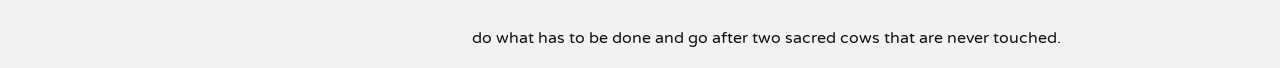do what has to be done and go after two sacred cows that are never touched.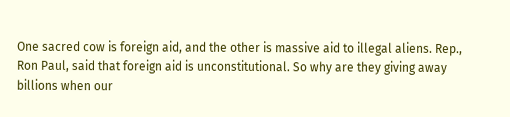One sacred cow is foreign aid, and the other is massive aid to illegal aliens. Rep., Ron Paul, said that foreign aid is unconstitutional. So why are they giving away billions when our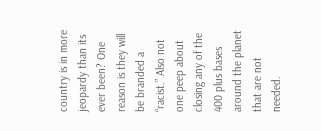country is in more jeopardy than its ever been? One reason is they will be branded a “racist.” Also not one peep about closing any of the 400 plus bases around the planet that are not needed.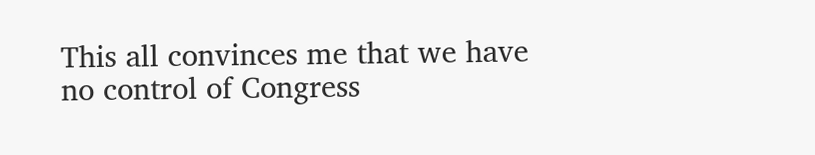This all convinces me that we have no control of Congress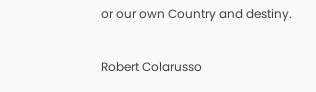or our own Country and destiny.

Robert Colarusso